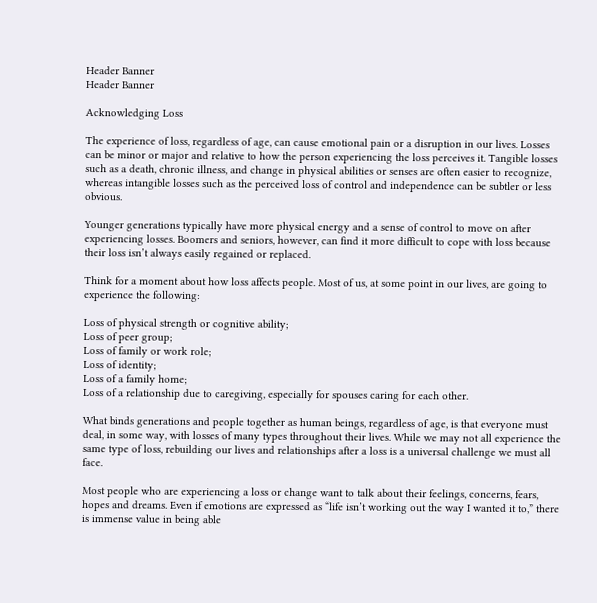Header Banner
Header Banner

Acknowledging Loss

The experience of loss, regardless of age, can cause emotional pain or a disruption in our lives. Losses can be minor or major and relative to how the person experiencing the loss perceives it. Tangible losses such as a death, chronic illness, and change in physical abilities or senses are often easier to recognize, whereas intangible losses such as the perceived loss of control and independence can be subtler or less obvious.

Younger generations typically have more physical energy and a sense of control to move on after experiencing losses. Boomers and seniors, however, can find it more difficult to cope with loss because their loss isn’t always easily regained or replaced.

Think for a moment about how loss affects people. Most of us, at some point in our lives, are going to experience the following:

Loss of physical strength or cognitive ability;
Loss of peer group;
Loss of family or work role;
Loss of identity;
Loss of a family home;
Loss of a relationship due to caregiving, especially for spouses caring for each other.

What binds generations and people together as human beings, regardless of age, is that everyone must deal, in some way, with losses of many types throughout their lives. While we may not all experience the same type of loss, rebuilding our lives and relationships after a loss is a universal challenge we must all face.

Most people who are experiencing a loss or change want to talk about their feelings, concerns, fears, hopes and dreams. Even if emotions are expressed as “life isn’t working out the way I wanted it to,” there is immense value in being able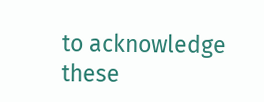to acknowledge these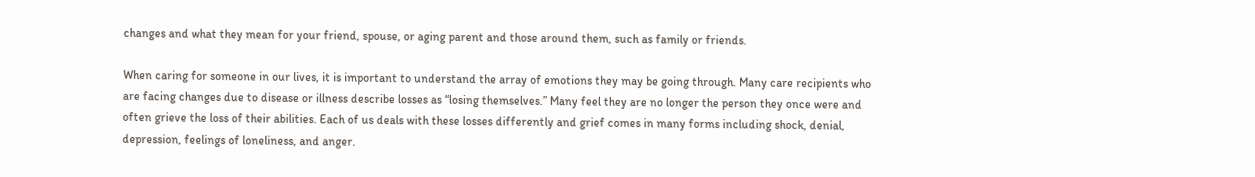changes and what they mean for your friend, spouse, or aging parent and those around them, such as family or friends.

When caring for someone in our lives, it is important to understand the array of emotions they may be going through. Many care recipients who are facing changes due to disease or illness describe losses as “losing themselves.” Many feel they are no longer the person they once were and often grieve the loss of their abilities. Each of us deals with these losses differently and grief comes in many forms including shock, denial, depression, feelings of loneliness, and anger.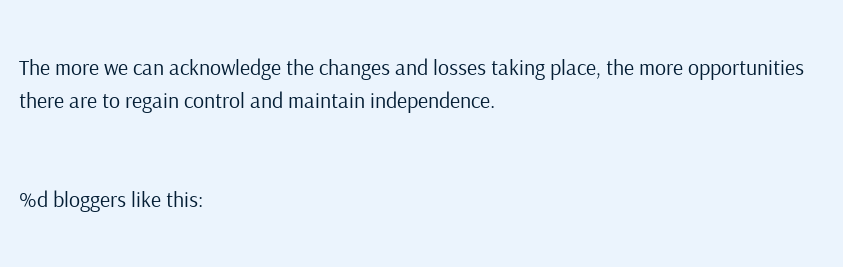The more we can acknowledge the changes and losses taking place, the more opportunities there are to regain control and maintain independence.


%d bloggers like this: